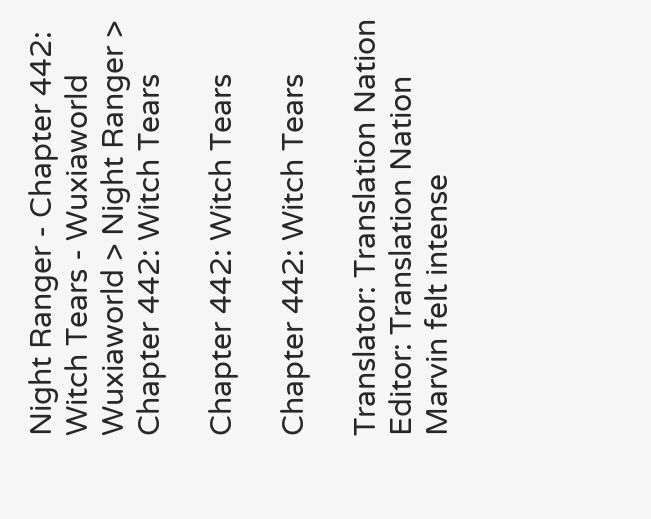Night Ranger - Chapter 442: Witch Tears - Wuxiaworld
Wuxiaworld > Night Ranger > Chapter 442: Witch Tears

Chapter 442: Witch Tears

Chapter 442: Witch Tears

Translator: Translation Nation Editor: Translation Nation
Marvin felt intense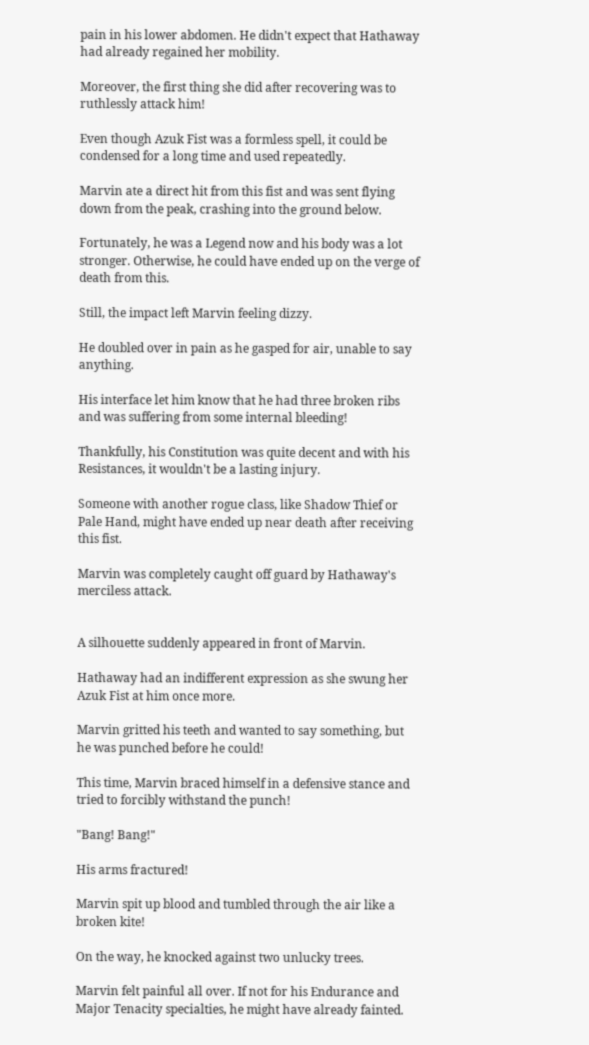pain in his lower abdomen. He didn't expect that Hathaway had already regained her mobility.

Moreover, the first thing she did after recovering was to ruthlessly attack him!

Even though Azuk Fist was a formless spell, it could be condensed for a long time and used repeatedly.

Marvin ate a direct hit from this fist and was sent flying down from the peak, crashing into the ground below.

Fortunately, he was a Legend now and his body was a lot stronger. Otherwise, he could have ended up on the verge of death from this.

Still, the impact left Marvin feeling dizzy.

He doubled over in pain as he gasped for air, unable to say anything.

His interface let him know that he had three broken ribs and was suffering from some internal bleeding!

Thankfully, his Constitution was quite decent and with his Resistances, it wouldn't be a lasting injury.

Someone with another rogue class, like Shadow Thief or Pale Hand, might have ended up near death after receiving this fist.

Marvin was completely caught off guard by Hathaway's merciless attack.


A silhouette suddenly appeared in front of Marvin.

Hathaway had an indifferent expression as she swung her Azuk Fist at him once more.

Marvin gritted his teeth and wanted to say something, but he was punched before he could!

This time, Marvin braced himself in a defensive stance and tried to forcibly withstand the punch!

"Bang! Bang!"

His arms fractured!

Marvin spit up blood and tumbled through the air like a broken kite!

On the way, he knocked against two unlucky trees.

Marvin felt painful all over. If not for his Endurance and Major Tenacity specialties, he might have already fainted.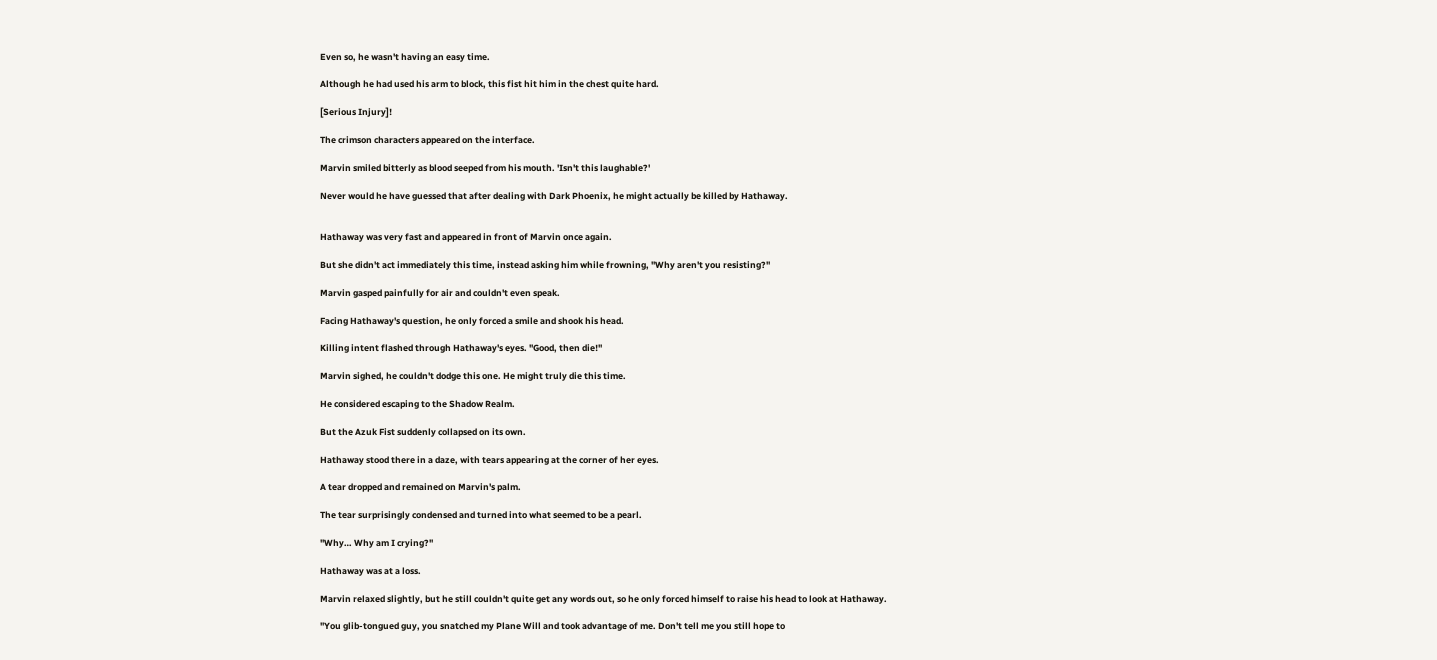Even so, he wasn't having an easy time.

Although he had used his arm to block, this fist hit him in the chest quite hard.

[Serious Injury]!

The crimson characters appeared on the interface.

Marvin smiled bitterly as blood seeped from his mouth. 'Isn't this laughable?'

Never would he have guessed that after dealing with Dark Phoenix, he might actually be killed by Hathaway.


Hathaway was very fast and appeared in front of Marvin once again.

But she didn't act immediately this time, instead asking him while frowning, "Why aren't you resisting?"

Marvin gasped painfully for air and couldn't even speak.

Facing Hathaway's question, he only forced a smile and shook his head.

Killing intent flashed through Hathaway's eyes. "Good, then die!"

Marvin sighed, he couldn't dodge this one. He might truly die this time.

He considered escaping to the Shadow Realm.

But the Azuk Fist suddenly collapsed on its own.

Hathaway stood there in a daze, with tears appearing at the corner of her eyes.

A tear dropped and remained on Marvin's palm.

The tear surprisingly condensed and turned into what seemed to be a pearl.

"Why… Why am I crying?"

Hathaway was at a loss.

Marvin relaxed slightly, but he still couldn't quite get any words out, so he only forced himself to raise his head to look at Hathaway.

"You glib-tongued guy, you snatched my Plane Will and took advantage of me. Don't tell me you still hope to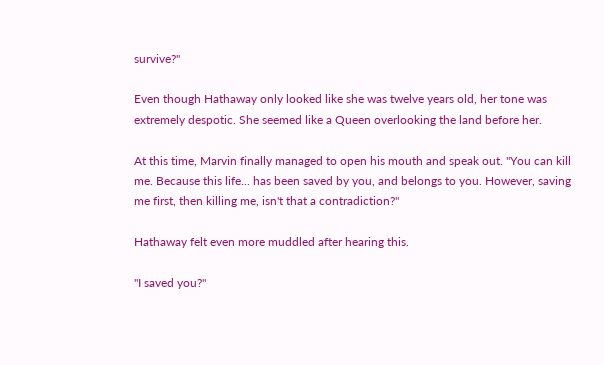survive?"

Even though Hathaway only looked like she was twelve years old, her tone was extremely despotic. She seemed like a Queen overlooking the land before her.

At this time, Marvin finally managed to open his mouth and speak out. "You can kill me. Because this life... has been saved by you, and belongs to you. However, saving me first, then killing me, isn't that a contradiction?"

Hathaway felt even more muddled after hearing this.

"I saved you?"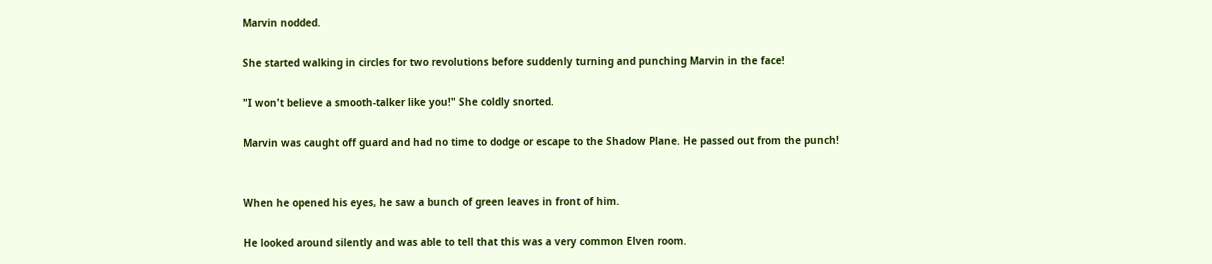Marvin nodded.

She started walking in circles for two revolutions before suddenly turning and punching Marvin in the face!

"I won't believe a smooth-talker like you!" She coldly snorted.

Marvin was caught off guard and had no time to dodge or escape to the Shadow Plane. He passed out from the punch!


When he opened his eyes, he saw a bunch of green leaves in front of him.

He looked around silently and was able to tell that this was a very common Elven room.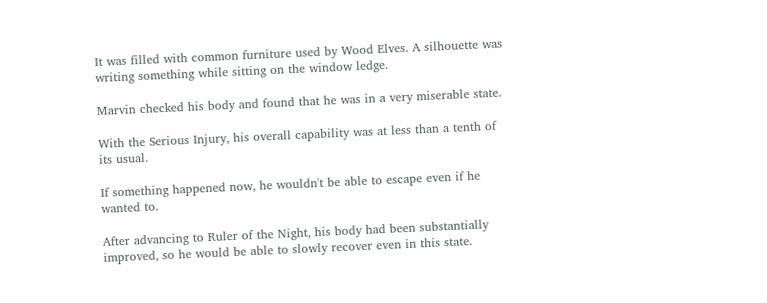It was filled with common furniture used by Wood Elves. A silhouette was writing something while sitting on the window ledge.

Marvin checked his body and found that he was in a very miserable state.

With the Serious Injury, his overall capability was at less than a tenth of its usual.

If something happened now, he wouldn't be able to escape even if he wanted to.

After advancing to Ruler of the Night, his body had been substantially improved, so he would be able to slowly recover even in this state.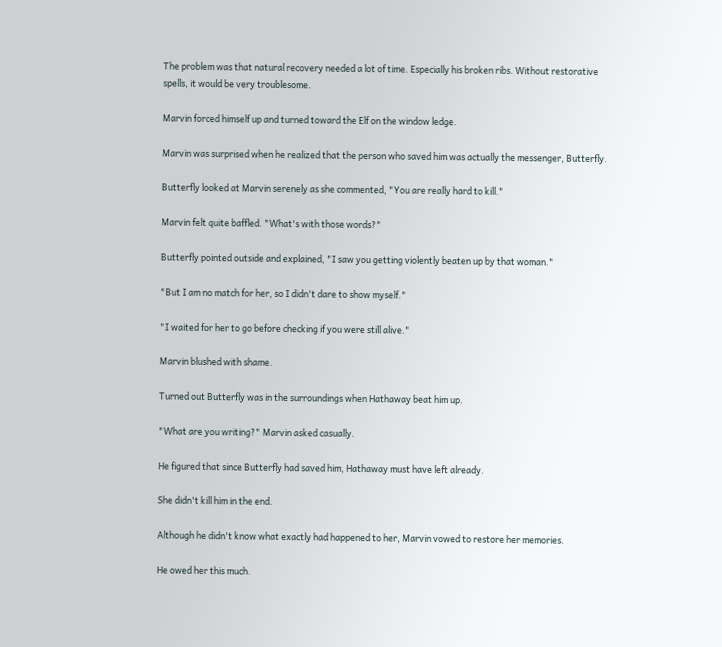The problem was that natural recovery needed a lot of time. Especially his broken ribs. Without restorative spells, it would be very troublesome.

Marvin forced himself up and turned toward the Elf on the window ledge.

Marvin was surprised when he realized that the person who saved him was actually the messenger, Butterfly.

Butterfly looked at Marvin serenely as she commented, "You are really hard to kill."

Marvin felt quite baffled. "What's with those words?"

Butterfly pointed outside and explained, "I saw you getting violently beaten up by that woman."

"But I am no match for her, so I didn't dare to show myself."

"I waited for her to go before checking if you were still alive."

Marvin blushed with shame.

Turned out Butterfly was in the surroundings when Hathaway beat him up.

"What are you writing?" Marvin asked casually.

He figured that since Butterfly had saved him, Hathaway must have left already.

She didn't kill him in the end.

Although he didn't know what exactly had happened to her, Marvin vowed to restore her memories.

He owed her this much.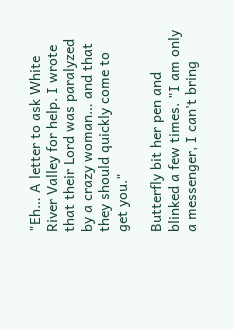"Eh… A letter to ask White River Valley for help. I wrote that their Lord was paralyzed by a crazy woman… and that they should quickly come to get you."

Butterfly bit her pen and blinked a few times. "I am only a messenger, I can't bring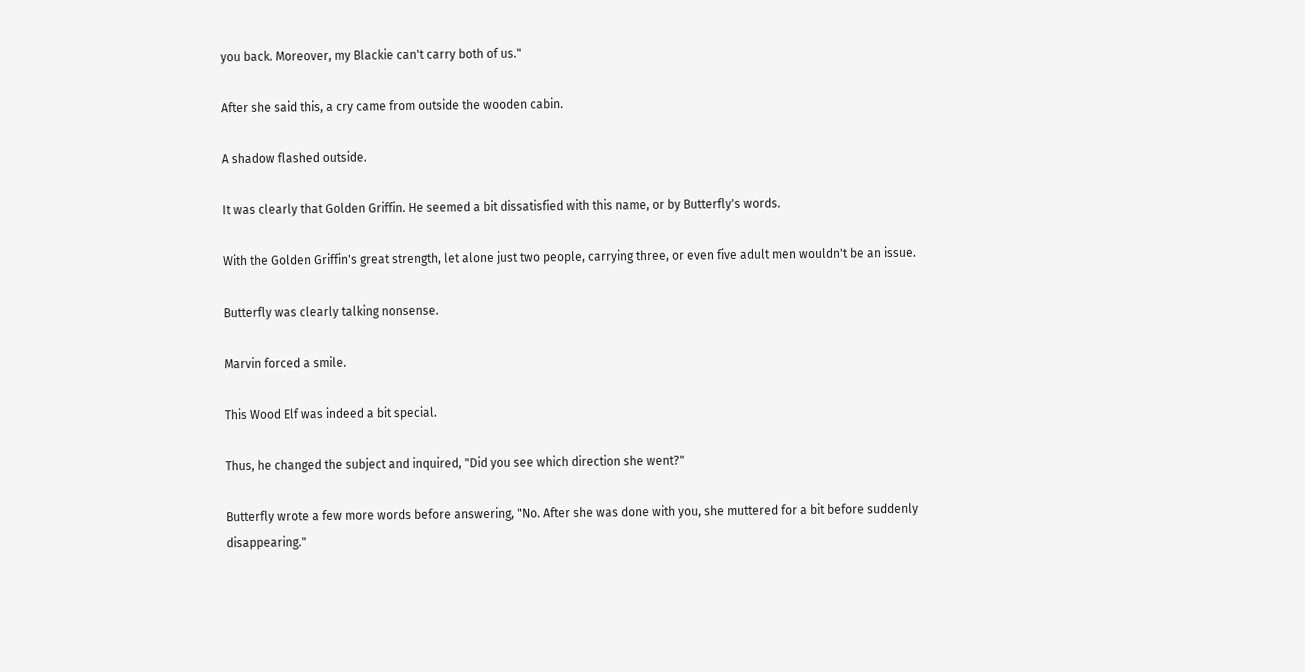you back. Moreover, my Blackie can't carry both of us."

After she said this, a cry came from outside the wooden cabin.

A shadow flashed outside.

It was clearly that Golden Griffin. He seemed a bit dissatisfied with this name, or by Butterfly's words.

With the Golden Griffin's great strength, let alone just two people, carrying three, or even five adult men wouldn't be an issue.

Butterfly was clearly talking nonsense.

Marvin forced a smile.

This Wood Elf was indeed a bit special.

Thus, he changed the subject and inquired, "Did you see which direction she went?"

Butterfly wrote a few more words before answering, "No. After she was done with you, she muttered for a bit before suddenly disappearing."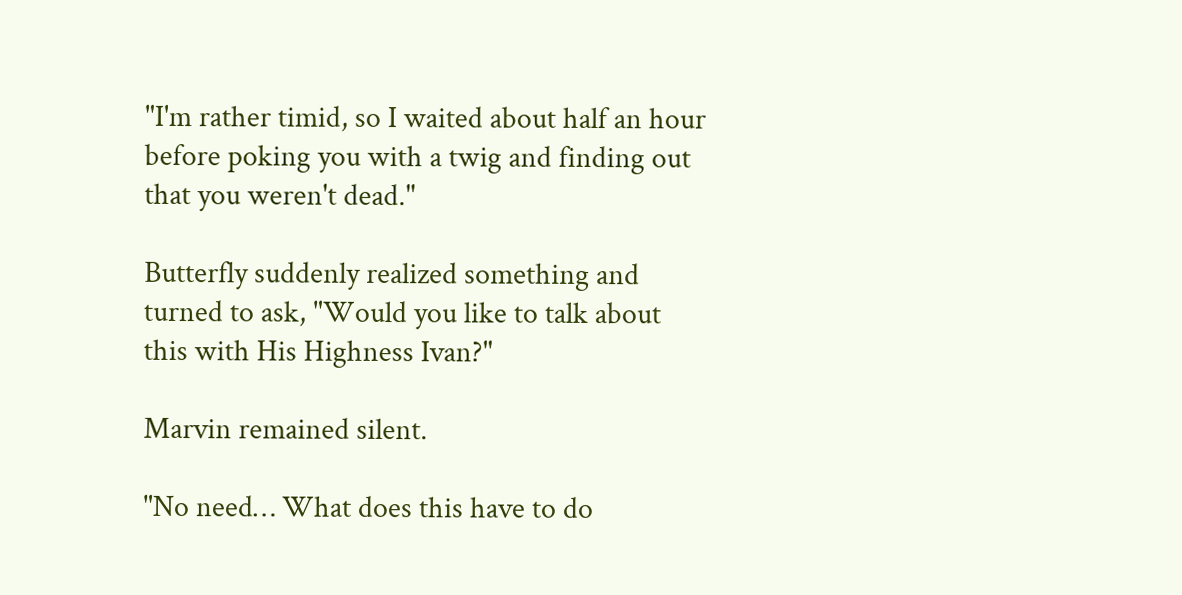"I'm rather timid, so I waited about half an hour before poking you with a twig and finding out that you weren't dead."

Butterfly suddenly realized something and turned to ask, "Would you like to talk about this with His Highness Ivan?"

Marvin remained silent.

"No need… What does this have to do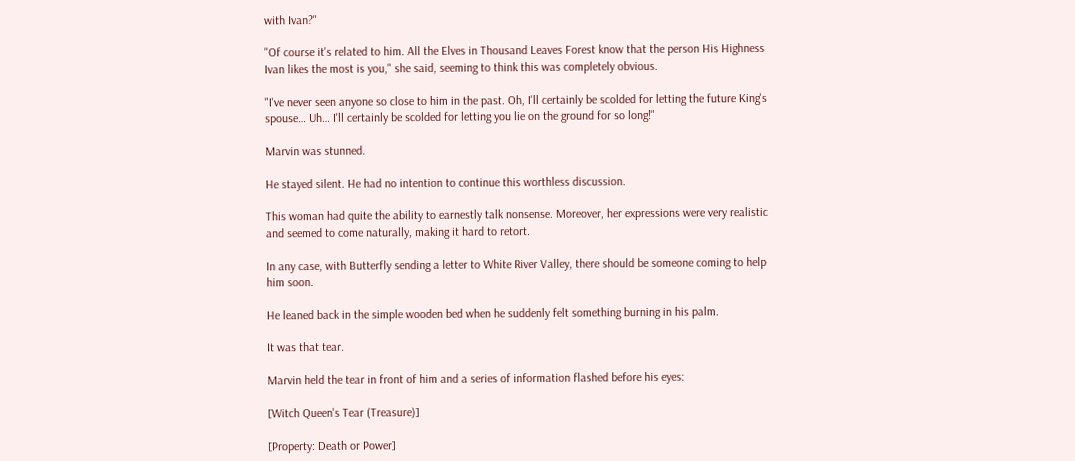with Ivan?"

"Of course it's related to him. All the Elves in Thousand Leaves Forest know that the person His Highness Ivan likes the most is you," she said, seeming to think this was completely obvious.

"I've never seen anyone so close to him in the past. Oh, I'll certainly be scolded for letting the future King's spouse… Uh… I'll certainly be scolded for letting you lie on the ground for so long!"

Marvin was stunned.

He stayed silent. He had no intention to continue this worthless discussion.

This woman had quite the ability to earnestly talk nonsense. Moreover, her expressions were very realistic and seemed to come naturally, making it hard to retort.

In any case, with Butterfly sending a letter to White River Valley, there should be someone coming to help him soon.

He leaned back in the simple wooden bed when he suddenly felt something burning in his palm.

It was that tear.

Marvin held the tear in front of him and a series of information flashed before his eyes:

[Witch Queen's Tear (Treasure)]

[Property: Death or Power]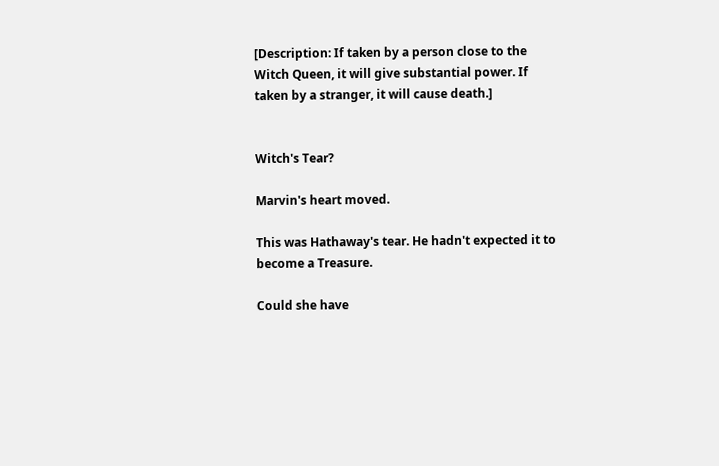[Description: If taken by a person close to the Witch Queen, it will give substantial power. If taken by a stranger, it will cause death.]


Witch's Tear?

Marvin's heart moved.

This was Hathaway's tear. He hadn't expected it to become a Treasure.

Could she have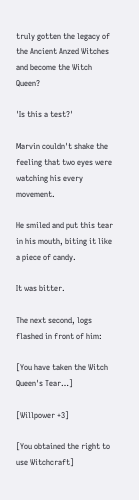truly gotten the legacy of the Ancient Anzed Witches and become the Witch Queen?

'Is this a test?'

Marvin couldn't shake the feeling that two eyes were watching his every movement.

He smiled and put this tear in his mouth, biting it like a piece of candy.

It was bitter.

The next second, logs flashed in front of him:

[You have taken the Witch Queen's Tear…]

[Willpower +3]

[You obtained the right to use Witchcraft]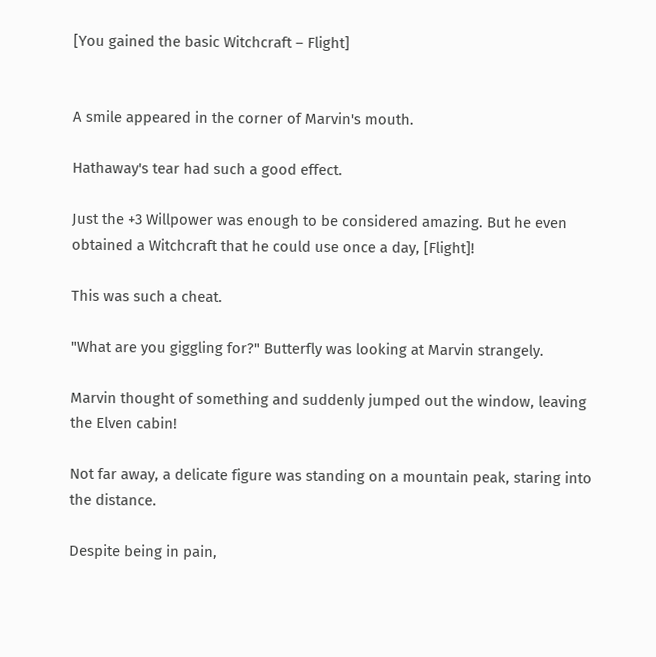[You gained the basic Witchcraft – Flight]


A smile appeared in the corner of Marvin's mouth.

Hathaway's tear had such a good effect.

Just the +3 Willpower was enough to be considered amazing. But he even obtained a Witchcraft that he could use once a day, [Flight]!

This was such a cheat.

"What are you giggling for?" Butterfly was looking at Marvin strangely.

Marvin thought of something and suddenly jumped out the window, leaving the Elven cabin!

Not far away, a delicate figure was standing on a mountain peak, staring into the distance.

Despite being in pain,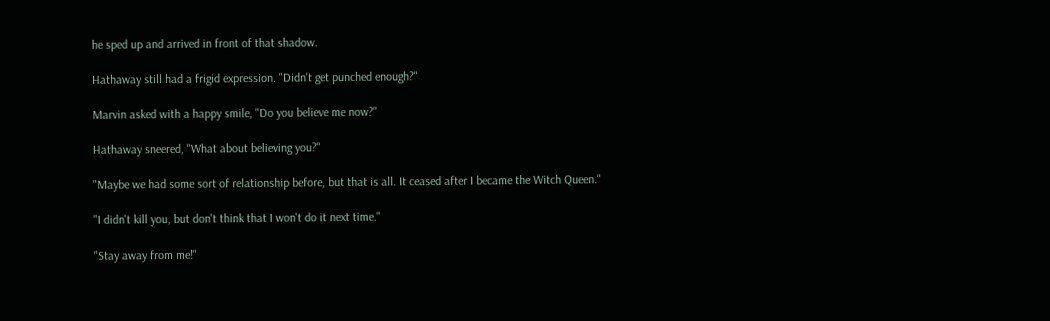he sped up and arrived in front of that shadow.

Hathaway still had a frigid expression. "Didn't get punched enough?"

Marvin asked with a happy smile, "Do you believe me now?"

Hathaway sneered, "What about believing you?"

"Maybe we had some sort of relationship before, but that is all. It ceased after I became the Witch Queen."

"I didn't kill you, but don't think that I won't do it next time."

"Stay away from me!"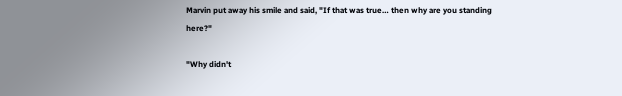Marvin put away his smile and said, "If that was true… then why are you standing here?"

"Why didn't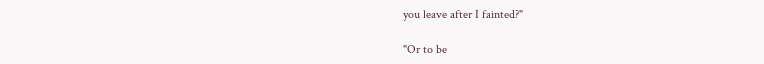you leave after I fainted?"

"Or to be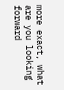more exact, what are you looking forward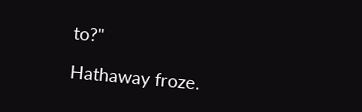to?"

Hathaway froze.